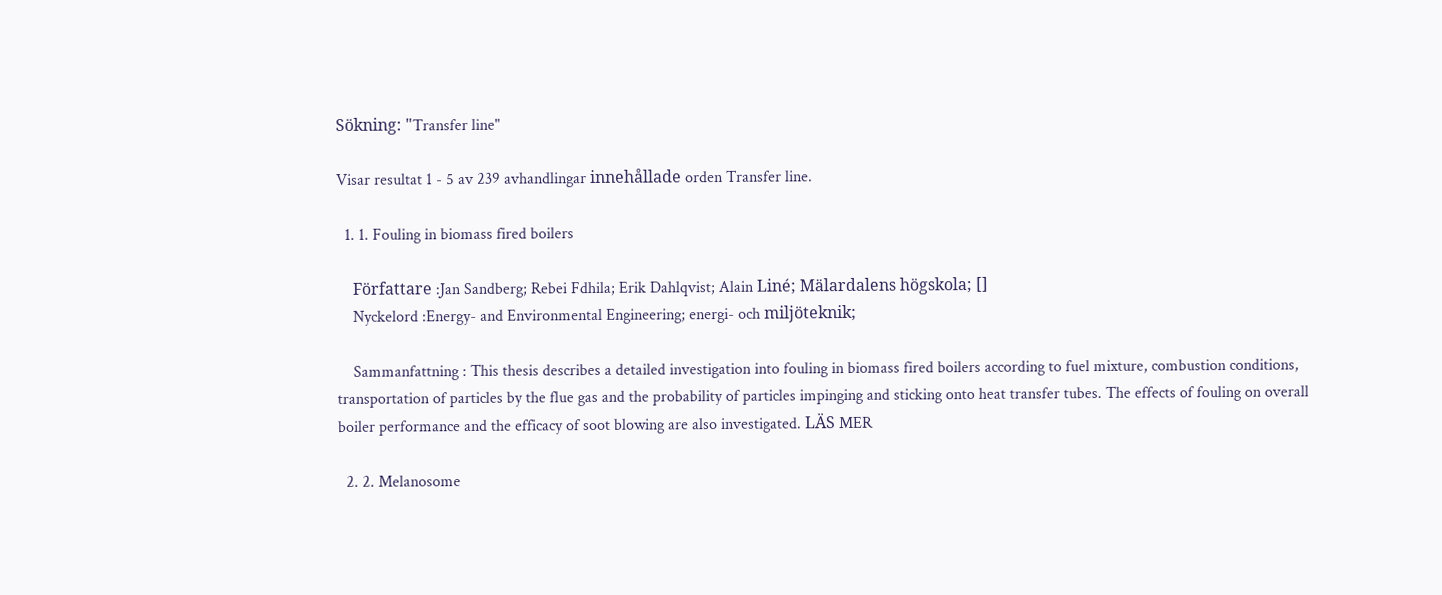Sökning: "Transfer line"

Visar resultat 1 - 5 av 239 avhandlingar innehållade orden Transfer line.

  1. 1. Fouling in biomass fired boilers

    Författare :Jan Sandberg; Rebei Fdhila; Erik Dahlqvist; Alain Liné; Mälardalens högskola; []
    Nyckelord :Energy- and Environmental Engineering; energi- och miljöteknik;

    Sammanfattning : This thesis describes a detailed investigation into fouling in biomass fired boilers according to fuel mixture, combustion conditions, transportation of particles by the flue gas and the probability of particles impinging and sticking onto heat transfer tubes. The effects of fouling on overall boiler performance and the efficacy of soot blowing are also investigated. LÄS MER

  2. 2. Melanosome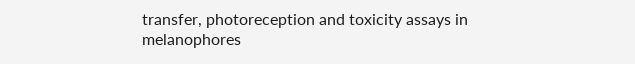transfer, photoreception and toxicity assays in melanophores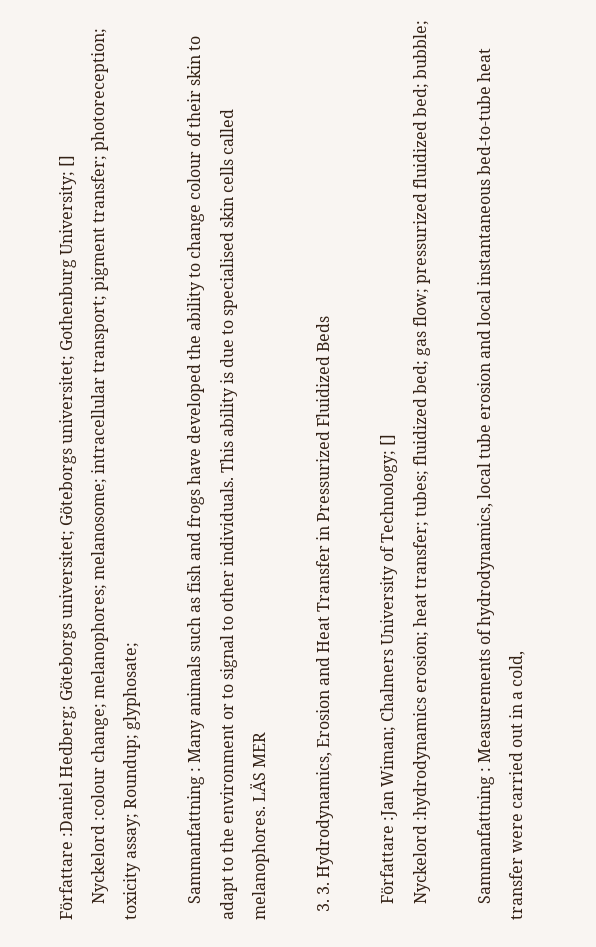Författare :Daniel Hedberg; Göteborgs universitet; Göteborgs universitet; Gothenburg University; []
    Nyckelord :colour change; melanophores; melanosome; intracellular transport; pigment transfer; photoreception; toxicity assay; Roundup; glyphosate;

    Sammanfattning : Many animals such as fish and frogs have developed the ability to change colour of their skin to adapt to the environment or to signal to other individuals. This ability is due to specialised skin cells called melanophores. LÄS MER

  3. 3. Hydrodynamics, Erosion and Heat Transfer in Pressurized Fluidized Beds

    Författare :Jan Wiman; Chalmers University of Technology; []
    Nyckelord :hydrodynamics erosion; heat transfer; tubes; fluidized bed; gas flow; pressurized fluidized bed; bubble;

    Sammanfattning : Measurements of hydrodynamics, local tube erosion and local instantaneous bed-to-tube heat transfer were carried out in a cold,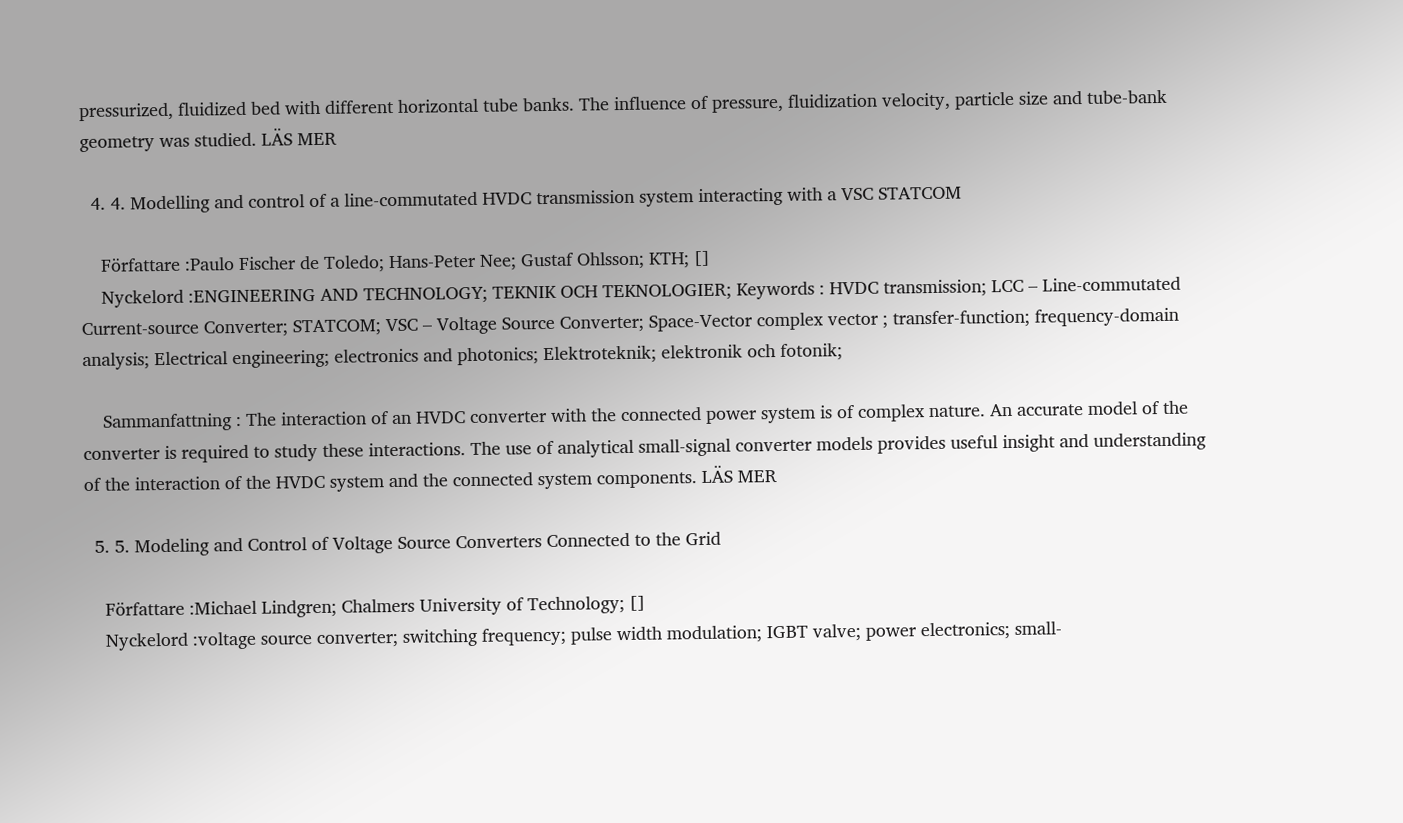pressurized, fluidized bed with different horizontal tube banks. The influence of pressure, fluidization velocity, particle size and tube-bank geometry was studied. LÄS MER

  4. 4. Modelling and control of a line-commutated HVDC transmission system interacting with a VSC STATCOM

    Författare :Paulo Fischer de Toledo; Hans-Peter Nee; Gustaf Ohlsson; KTH; []
    Nyckelord :ENGINEERING AND TECHNOLOGY; TEKNIK OCH TEKNOLOGIER; Keywords : HVDC transmission; LCC – Line-commutated Current-source Converter; STATCOM; VSC – Voltage Source Converter; Space-Vector complex vector ; transfer-function; frequency-domain analysis; Electrical engineering; electronics and photonics; Elektroteknik; elektronik och fotonik;

    Sammanfattning : The interaction of an HVDC converter with the connected power system is of complex nature. An accurate model of the converter is required to study these interactions. The use of analytical small-signal converter models provides useful insight and understanding of the interaction of the HVDC system and the connected system components. LÄS MER

  5. 5. Modeling and Control of Voltage Source Converters Connected to the Grid

    Författare :Michael Lindgren; Chalmers University of Technology; []
    Nyckelord :voltage source converter; switching frequency; pulse width modulation; IGBT valve; power electronics; small-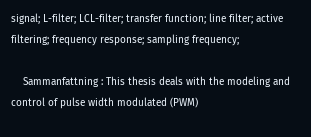signal; L-filter; LCL-filter; transfer function; line filter; active filtering; frequency response; sampling frequency;

    Sammanfattning : This thesis deals with the modeling and control of pulse width modulated (PWM)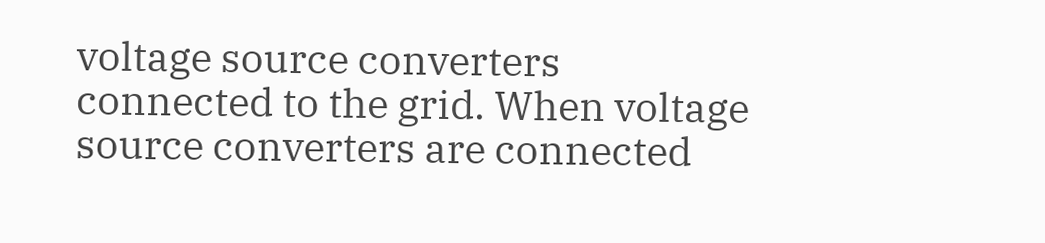voltage source converters connected to the grid. When voltage source converters are connected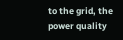to the grid, the power quality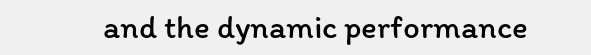and the dynamic performance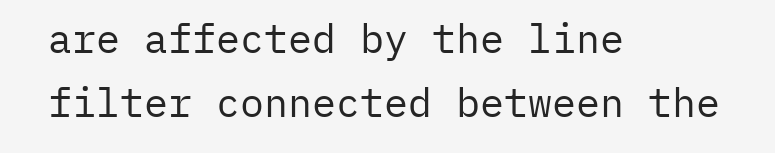are affected by the line filter connected between the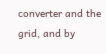converter and the grid, and by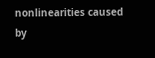nonlinearities caused by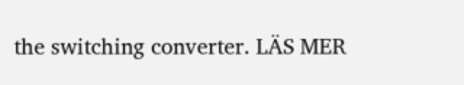the switching converter. LÄS MER